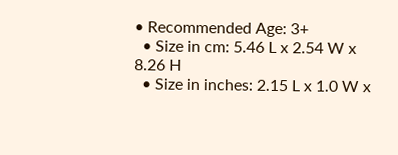• Recommended Age: 3+
  • Size in cm: 5.46 L x 2.54 W x 8.26 H
  • Size in inches: 2.15 L x 1.0 W x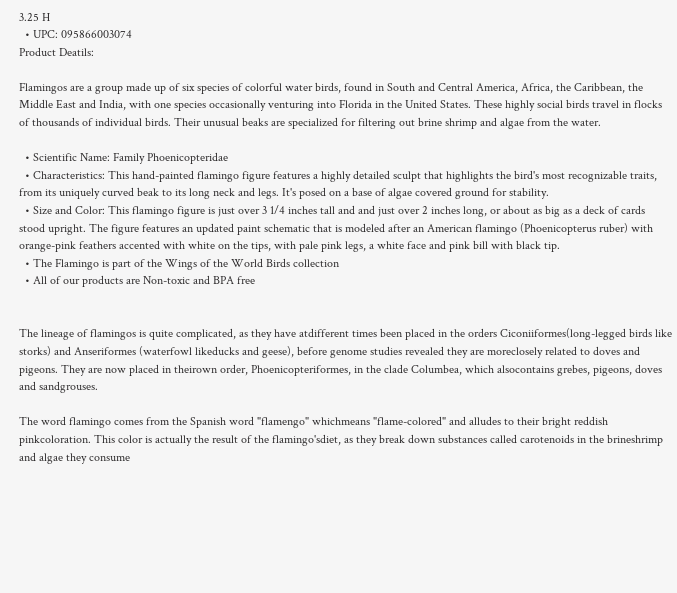3.25 H
  • UPC: 095866003074
Product Deatils:

Flamingos are a group made up of six species of colorful water birds, found in South and Central America, Africa, the Caribbean, the Middle East and India, with one species occasionally venturing into Florida in the United States. These highly social birds travel in flocks of thousands of individual birds. Their unusual beaks are specialized for filtering out brine shrimp and algae from the water.

  • Scientific Name: Family Phoenicopteridae
  • Characteristics: This hand-painted flamingo figure features a highly detailed sculpt that highlights the bird's most recognizable traits, from its uniquely curved beak to its long neck and legs. It's posed on a base of algae covered ground for stability.
  • Size and Color: This flamingo figure is just over 3 1/4 inches tall and and just over 2 inches long, or about as big as a deck of cards stood upright. The figure features an updated paint schematic that is modeled after an American flamingo (Phoenicopterus ruber) with orange-pink feathers accented with white on the tips, with pale pink legs, a white face and pink bill with black tip.
  • The Flamingo is part of the Wings of the World Birds collection
  • All of our products are Non-toxic and BPA free


The lineage of flamingos is quite complicated, as they have atdifferent times been placed in the orders Ciconiiformes(long-legged birds like storks) and Anseriformes (waterfowl likeducks and geese), before genome studies revealed they are moreclosely related to doves and pigeons. They are now placed in theirown order, Phoenicopteriformes, in the clade Columbea, which alsocontains grebes, pigeons, doves and sandgrouses.

The word flamingo comes from the Spanish word "flamengo" whichmeans "flame-colored" and alludes to their bright reddish pinkcoloration. This color is actually the result of the flamingo'sdiet, as they break down substances called carotenoids in the brineshrimp and algae they consume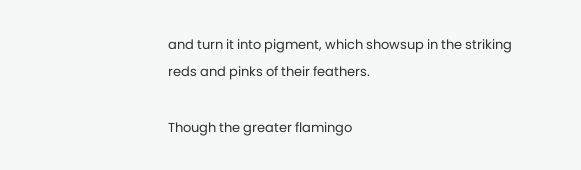and turn it into pigment, which showsup in the striking reds and pinks of their feathers.

Though the greater flamingo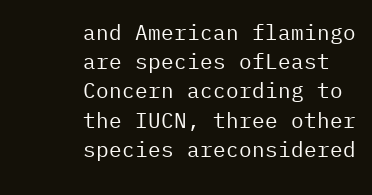and American flamingo are species ofLeast Concern according to the IUCN, three other species areconsidered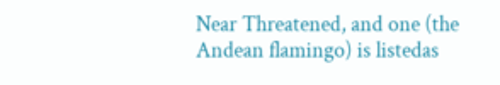Near Threatened, and one (the Andean flamingo) is listedas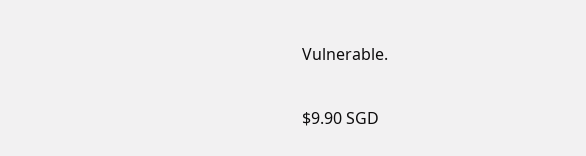Vulnerable.

$9.90 SGD